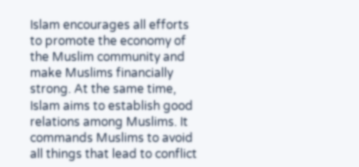Islam encourages all efforts to promote the economy of the Muslim community and make Muslims financially strong. At the same time, Islam aims to establish good relations among Muslims. It commands Muslims to avoid all things that lead to conflict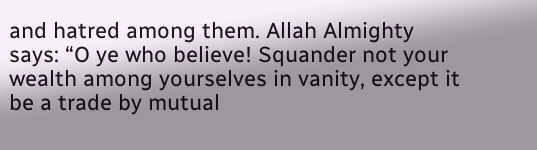and hatred among them. Allah Almighty says: “O ye who believe! Squander not your wealth among yourselves in vanity, except it be a trade by mutual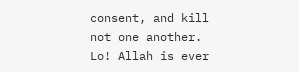consent, and kill not one another. Lo! Allah is ever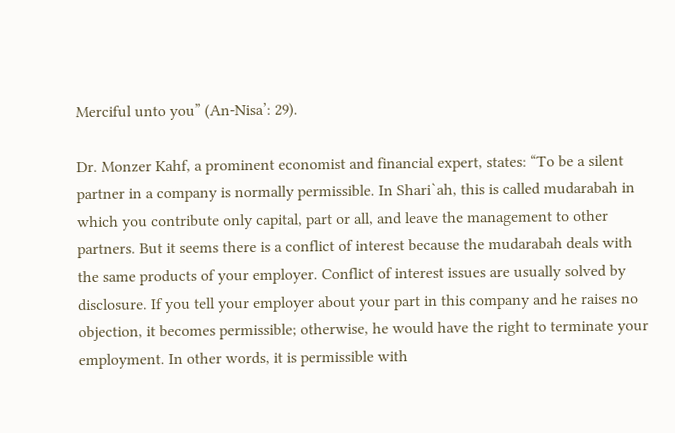Merciful unto you” (An-Nisa’: 29).

Dr. Monzer Kahf, a prominent economist and financial expert, states: “To be a silent partner in a company is normally permissible. In Shari`ah, this is called mudarabah in which you contribute only capital, part or all, and leave the management to other partners. But it seems there is a conflict of interest because the mudarabah deals with the same products of your employer. Conflict of interest issues are usually solved by disclosure. If you tell your employer about your part in this company and he raises no objection, it becomes permissible; otherwise, he would have the right to terminate your employment. In other words, it is permissible with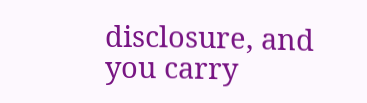disclosure, and you carry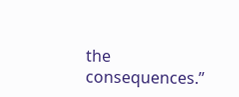the consequences.”